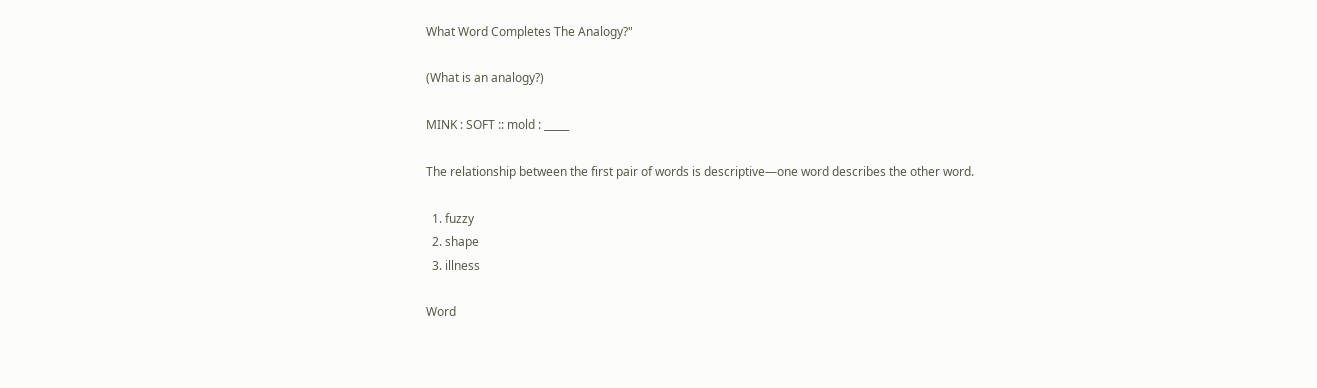What Word Completes The Analogy?"

(What is an analogy?)

MINK : SOFT :: mold : _____

The relationship between the first pair of words is descriptive—one word describes the other word.

  1. fuzzy
  2. shape
  3. illness

Word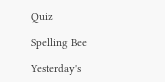Quiz

Spelling Bee

Yesterday's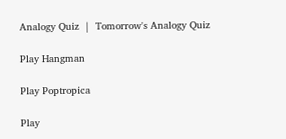Analogy Quiz  |  Tomorrow's Analogy Quiz

Play Hangman

Play Poptropica

Play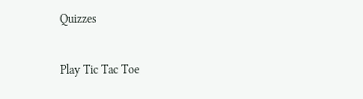Quizzes

Play Tic Tac Toe